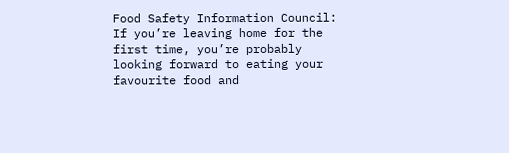Food Safety Information Council: If you’re leaving home for the first time, you’re probably looking forward to eating your favourite food and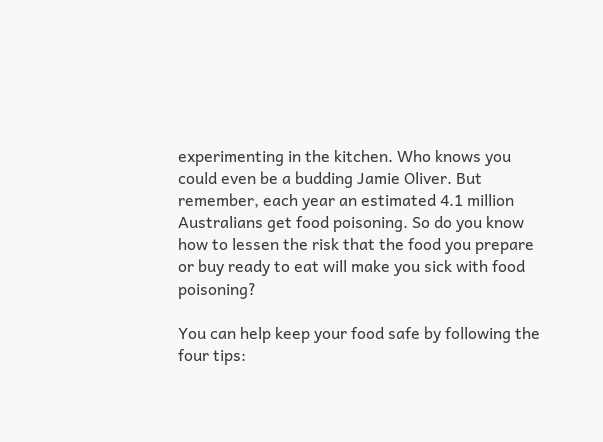experimenting in the kitchen. Who knows you could even be a budding Jamie Oliver. But remember, each year an estimated 4.1 million Australians get food poisoning. So do you know how to lessen the risk that the food you prepare or buy ready to eat will make you sick with food poisoning?

You can help keep your food safe by following the four tips: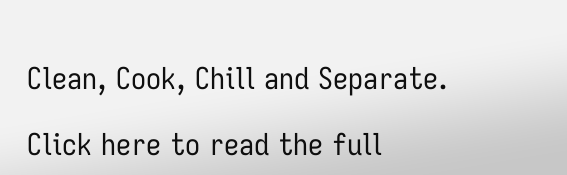Clean, Cook, Chill and Separate.

Click here to read the full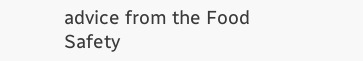advice from the Food Safety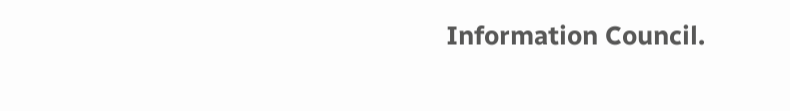Information Council.